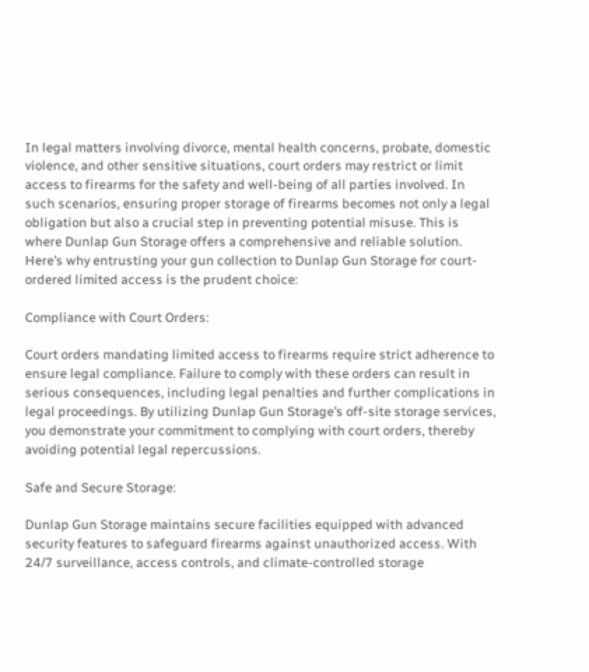In legal matters involving divorce, mental health concerns, probate, domestic violence, and other sensitive situations, court orders may restrict or limit access to firearms for the safety and well-being of all parties involved. In such scenarios, ensuring proper storage of firearms becomes not only a legal obligation but also a crucial step in preventing potential misuse. This is where Dunlap Gun Storage offers a comprehensive and reliable solution. Here’s why entrusting your gun collection to Dunlap Gun Storage for court-ordered limited access is the prudent choice:

Compliance with Court Orders:

Court orders mandating limited access to firearms require strict adherence to ensure legal compliance. Failure to comply with these orders can result in serious consequences, including legal penalties and further complications in legal proceedings. By utilizing Dunlap Gun Storage’s off-site storage services, you demonstrate your commitment to complying with court orders, thereby avoiding potential legal repercussions.

Safe and Secure Storage:

Dunlap Gun Storage maintains secure facilities equipped with advanced security features to safeguard firearms against unauthorized access. With 24/7 surveillance, access controls, and climate-controlled storage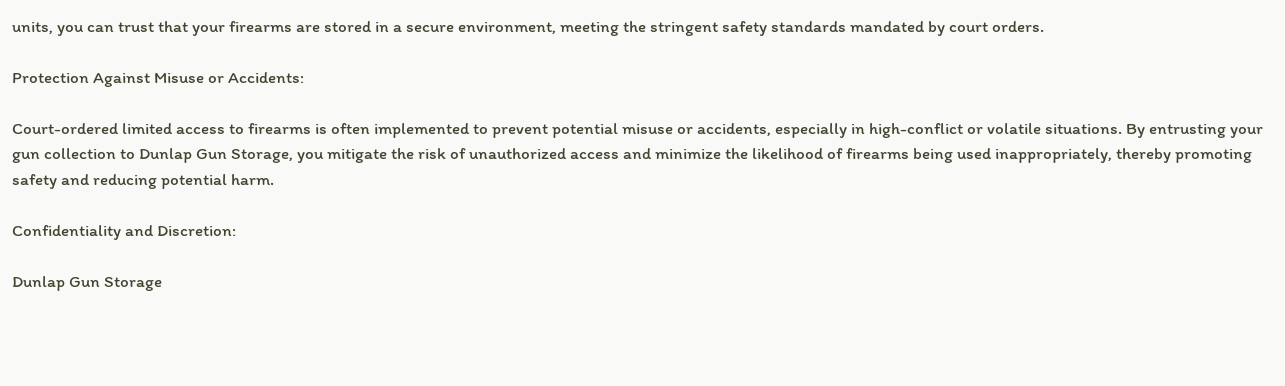units, you can trust that your firearms are stored in a secure environment, meeting the stringent safety standards mandated by court orders.

Protection Against Misuse or Accidents:

Court-ordered limited access to firearms is often implemented to prevent potential misuse or accidents, especially in high-conflict or volatile situations. By entrusting your gun collection to Dunlap Gun Storage, you mitigate the risk of unauthorized access and minimize the likelihood of firearms being used inappropriately, thereby promoting safety and reducing potential harm.

Confidentiality and Discretion:

Dunlap Gun Storage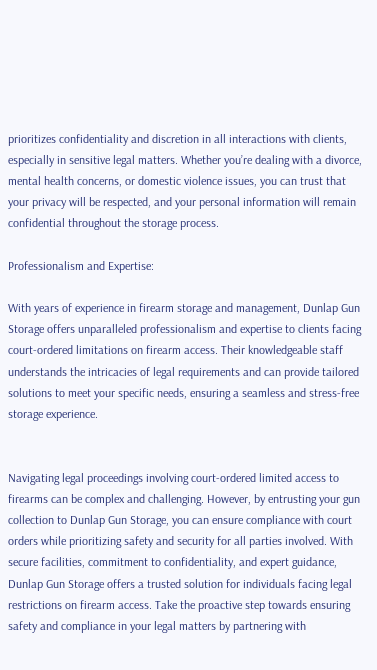prioritizes confidentiality and discretion in all interactions with clients, especially in sensitive legal matters. Whether you’re dealing with a divorce, mental health concerns, or domestic violence issues, you can trust that your privacy will be respected, and your personal information will remain confidential throughout the storage process.

Professionalism and Expertise:

With years of experience in firearm storage and management, Dunlap Gun Storage offers unparalleled professionalism and expertise to clients facing court-ordered limitations on firearm access. Their knowledgeable staff understands the intricacies of legal requirements and can provide tailored solutions to meet your specific needs, ensuring a seamless and stress-free storage experience.


Navigating legal proceedings involving court-ordered limited access to firearms can be complex and challenging. However, by entrusting your gun collection to Dunlap Gun Storage, you can ensure compliance with court orders while prioritizing safety and security for all parties involved. With secure facilities, commitment to confidentiality, and expert guidance, Dunlap Gun Storage offers a trusted solution for individuals facing legal restrictions on firearm access. Take the proactive step towards ensuring safety and compliance in your legal matters by partnering with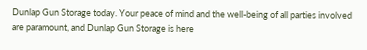Dunlap Gun Storage today. Your peace of mind and the well-being of all parties involved are paramount, and Dunlap Gun Storage is here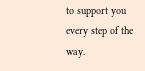to support you every step of the way.